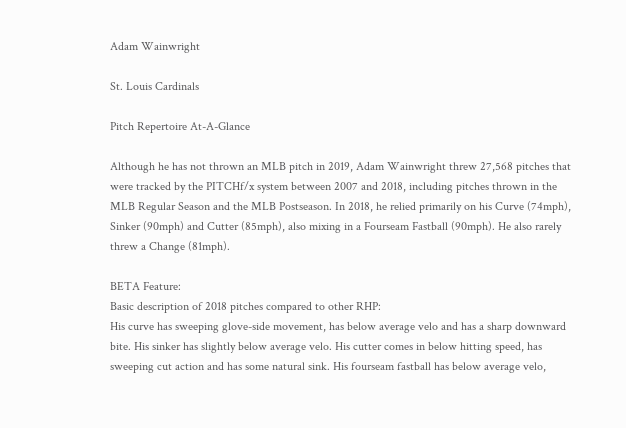Adam Wainwright

St. Louis Cardinals

Pitch Repertoire At-A-Glance

Although he has not thrown an MLB pitch in 2019, Adam Wainwright threw 27,568 pitches that were tracked by the PITCHf/x system between 2007 and 2018, including pitches thrown in the MLB Regular Season and the MLB Postseason. In 2018, he relied primarily on his Curve (74mph), Sinker (90mph) and Cutter (85mph), also mixing in a Fourseam Fastball (90mph). He also rarely threw a Change (81mph).

BETA Feature:
Basic description of 2018 pitches compared to other RHP:
His curve has sweeping glove-side movement, has below average velo and has a sharp downward bite. His sinker has slightly below average velo. His cutter comes in below hitting speed, has sweeping cut action and has some natural sink. His fourseam fastball has below average velo,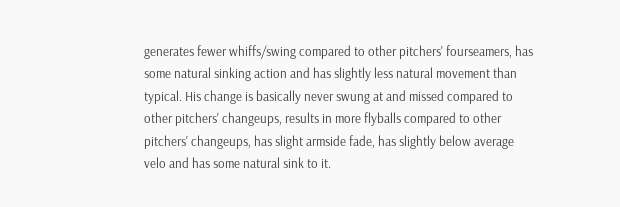generates fewer whiffs/swing compared to other pitchers' fourseamers, has some natural sinking action and has slightly less natural movement than typical. His change is basically never swung at and missed compared to other pitchers' changeups, results in more flyballs compared to other pitchers' changeups, has slight armside fade, has slightly below average velo and has some natural sink to it.